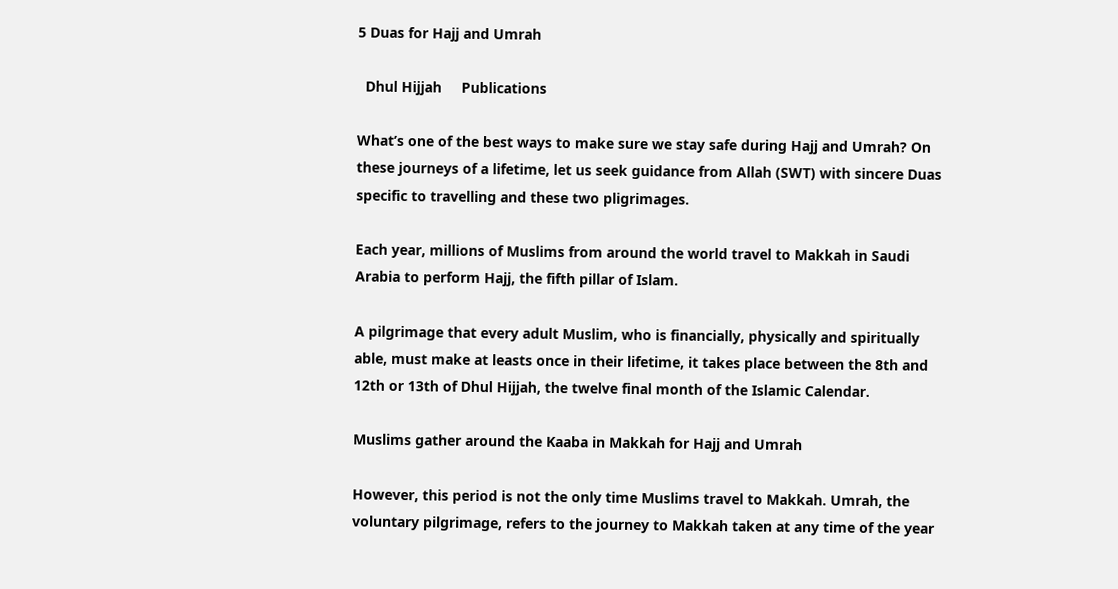5 Duas for Hajj and Umrah

  Dhul Hijjah     Publications

What’s one of the best ways to make sure we stay safe during Hajj and Umrah? On these journeys of a lifetime, let us seek guidance from Allah (SWT) with sincere Duas specific to travelling and these two pligrimages.

Each year, millions of Muslims from around the world travel to Makkah in Saudi Arabia to perform Hajj, the fifth pillar of Islam.

A pilgrimage that every adult Muslim, who is financially, physically and spiritually able, must make at leasts once in their lifetime, it takes place between the 8th and 12th or 13th of Dhul Hijjah, the twelve final month of the Islamic Calendar.

Muslims gather around the Kaaba in Makkah for Hajj and Umrah

However, this period is not the only time Muslims travel to Makkah. Umrah, the voluntary pilgrimage, refers to the journey to Makkah taken at any time of the year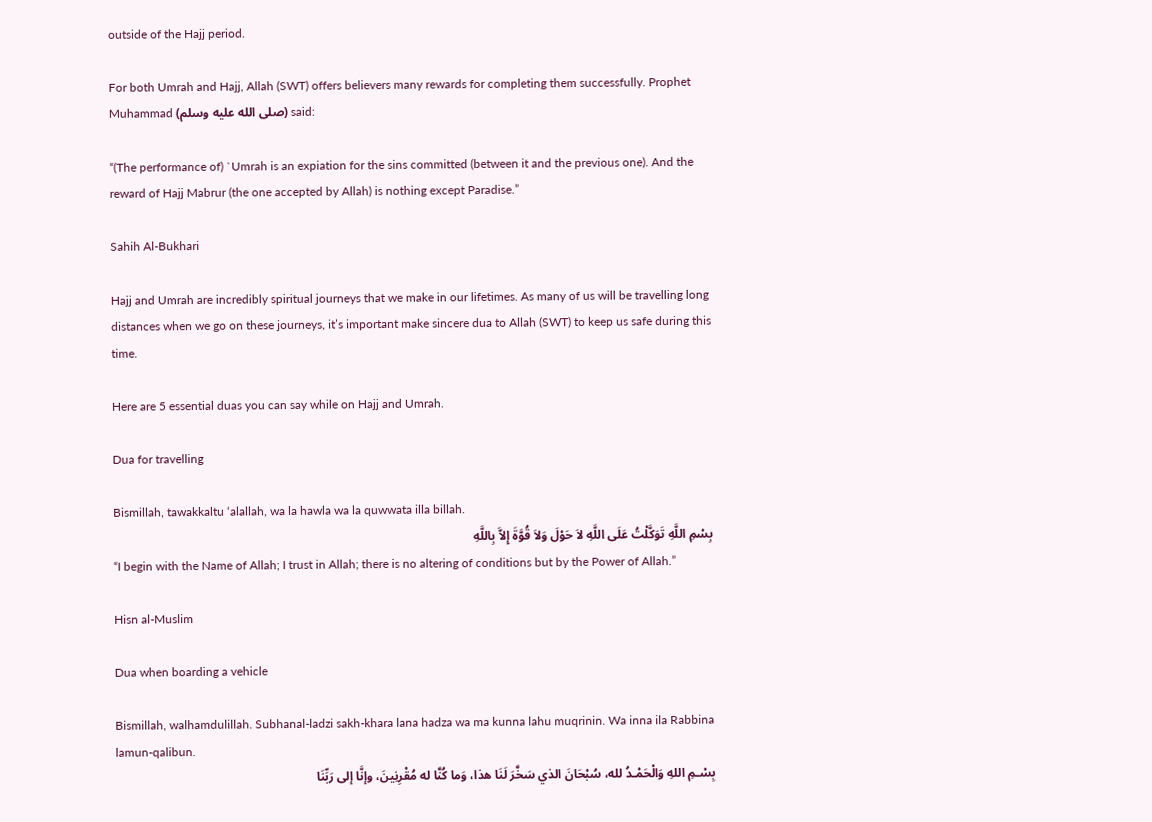outside of the Hajj period.

For both Umrah and Hajj, Allah (SWT) offers believers many rewards for completing them successfully. Prophet Muhammad (صلى الله عليه وسلم) said:

“(The performance of) `Umrah is an expiation for the sins committed (between it and the previous one). And the reward of Hajj Mabrur (the one accepted by Allah) is nothing except Paradise.”

Sahih Al-Bukhari

Hajj and Umrah are incredibly spiritual journeys that we make in our lifetimes. As many of us will be travelling long distances when we go on these journeys, it’s important make sincere dua to Allah (SWT) to keep us safe during this time.

Here are 5 essential duas you can say while on Hajj and Umrah.

Dua for travelling

Bismillah, tawakkaltu ‘alallah, wa la hawla wa la quwwata illa billah.
بِسْمِ اللَّهِ تَوَكَّلْتُ عَلَى اللَّهِ لاَ حَوْلَ وَلاَ قُوَّةَ إِلاَّ بِاللَّهِ
“I begin with the Name of Allah; I trust in Allah; there is no altering of conditions but by the Power of Allah.”

Hisn al-Muslim

Dua when boarding a vehicle

Bismillah, walhamdulillah. Subhanal-ladzi sakh-khara lana hadza wa ma kunna lahu muqrinin. Wa inna ila Rabbina lamun-qalibun.
بِسْـمِ اللهِ وَالْحَمْـدُ لله، سُبْحَانَ الذي سَخَّرَ لَنَا هذا، وَما كُنَّا له مُقْرِنِينَ، وإنَّا إلى رَبِّنَا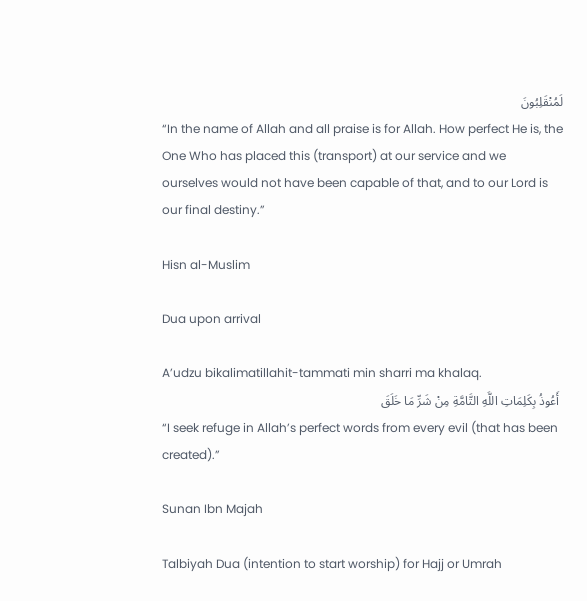لَمُنْقَلِبُونَ
“In the name of Allah and all praise is for Allah. How perfect He is, the One Who has placed this (transport) at our service and we ourselves would not have been capable of that, and to our Lord is our final destiny.”

Hisn al-Muslim

Dua upon arrival

A’udzu bikalimatillahit-tammati min sharri ma khalaq.
 أَعُوذُ بِكَلِمَاتِ اللَّهِ التَّامَّةِ مِنْ شَرِّ مَا خَلَقَ
“I seek refuge in Allah’s perfect words from every evil (that has been created).”

Sunan Ibn Majah

Talbiyah Dua (intention to start worship) for Hajj or Umrah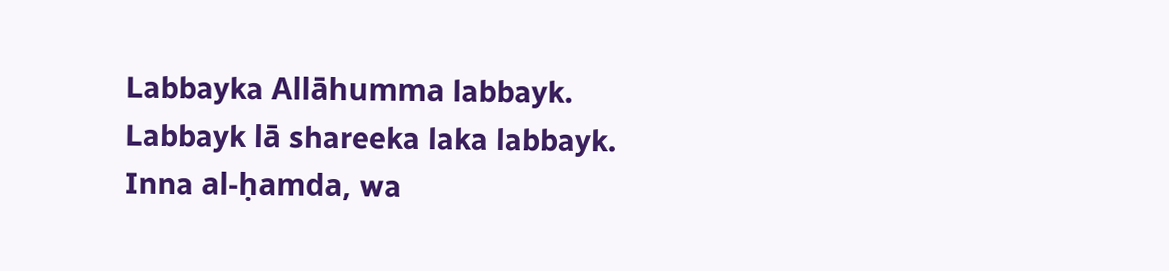Labbayka Allāhumma labbayk. Labbayk lā shareeka laka labbayk. Inna al-ḥamda, wa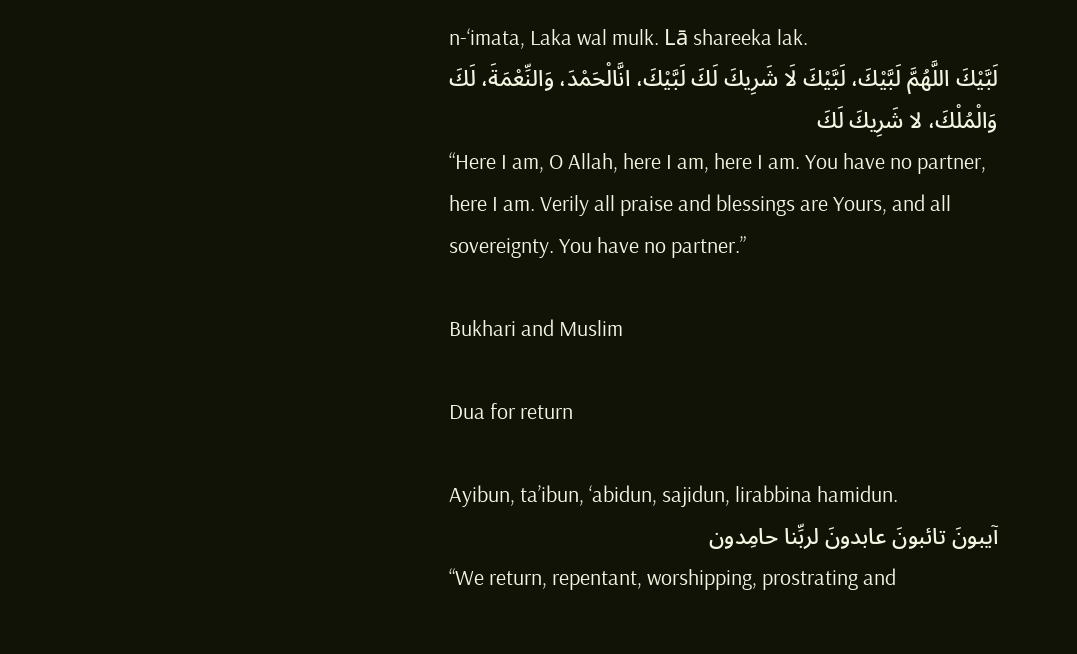n-‘imata, Laka wal mulk. Lā shareeka lak.
لَبَّيْكَ اللَّهُمَّ لَبَّيْكَ، لَبَّيْكَ لَا شَرِيكَ لَكَ لَبَّيْكَ، انَّالْحَمْدَ، وَالنِّعْمَةَ، لَكَ وَالْمُلْكَ، لا شَرِيكَ لَكَ
“Here I am, O Allah, here I am, here I am. You have no partner, here I am. Verily all praise and blessings are Yours, and all sovereignty. You have no partner.”

Bukhari and Muslim

Dua for return

Ayibun, ta’ibun, ‘abidun, sajidun, lirabbina hamidun.
آيبونَ تائبونَ عابدونَ لربِّنا حامِدون
“We return, repentant, worshipping, prostrating and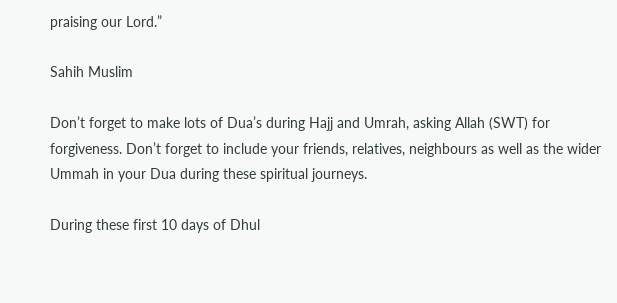praising our Lord.”

Sahih Muslim

Don’t forget to make lots of Dua’s during Hajj and Umrah, asking Allah (SWT) for forgiveness. Don’t forget to include your friends, relatives, neighbours as well as the wider Ummah in your Dua during these spiritual journeys.

During these first 10 days of Dhul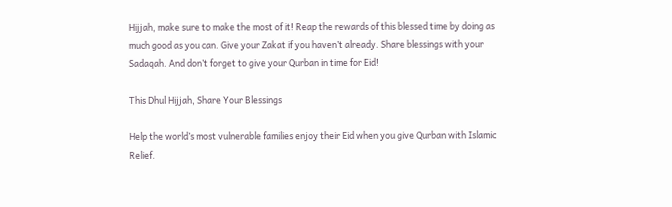Hijjah, make sure to make the most of it! Reap the rewards of this blessed time by doing as much good as you can. Give your Zakat if you haven’t already. Share blessings with your Sadaqah. And don’t forget to give your Qurban in time for Eid!

This Dhul Hijjah, Share Your Blessings

Help the world’s most vulnerable families enjoy their Eid when you give Qurban with Islamic Relief.